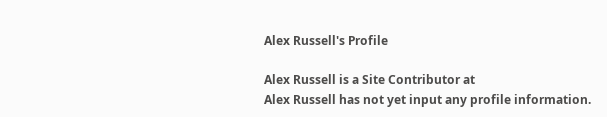Alex Russell's Profile

Alex Russell is a Site Contributor at
Alex Russell has not yet input any profile information.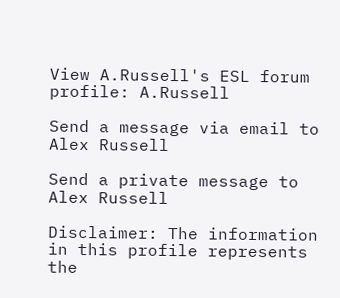View A.Russell's ESL forum profile: A.Russell

Send a message via email to Alex Russell

Send a private message to Alex Russell

Disclaimer: The information in this profile represents the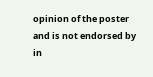opinion of the poster and is not endorsed by in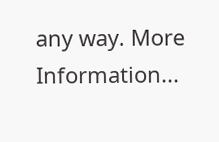any way. More Information...